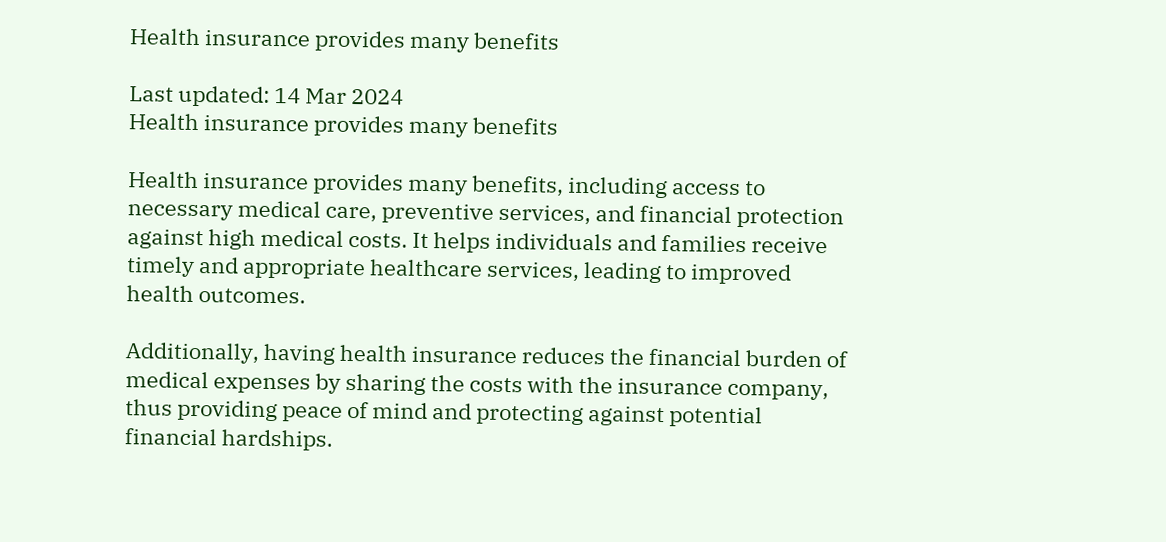Health insurance provides many benefits

Last updated: 14 Mar 2024
Health insurance provides many benefits

Health insurance provides many benefits, including access to necessary medical care, preventive services, and financial protection against high medical costs. It helps individuals and families receive timely and appropriate healthcare services, leading to improved health outcomes.

Additionally, having health insurance reduces the financial burden of medical expenses by sharing the costs with the insurance company, thus providing peace of mind and protecting against potential financial hardships.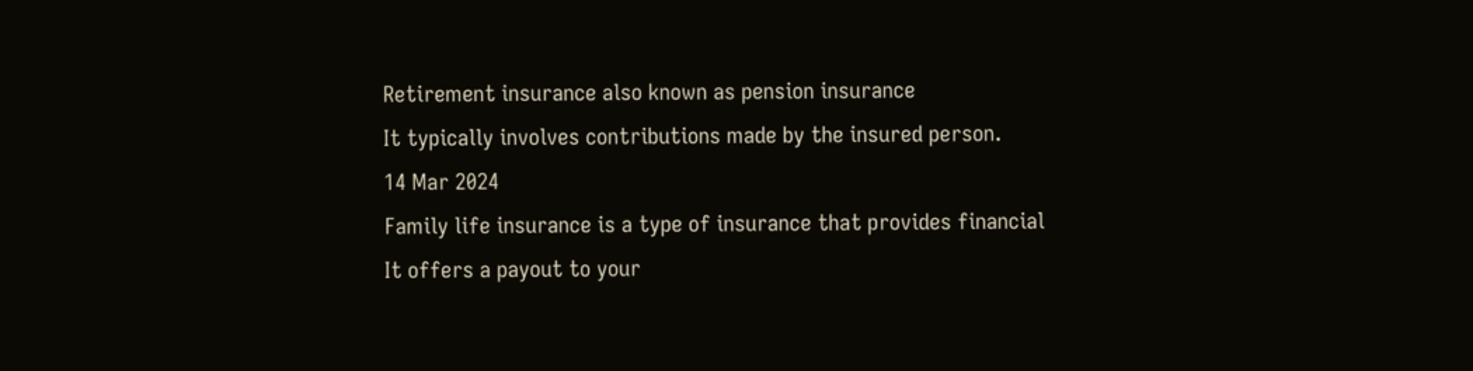Retirement insurance also known as pension insurance
It typically involves contributions made by the insured person.
14 Mar 2024
Family life insurance is a type of insurance that provides financial
It offers a payout to your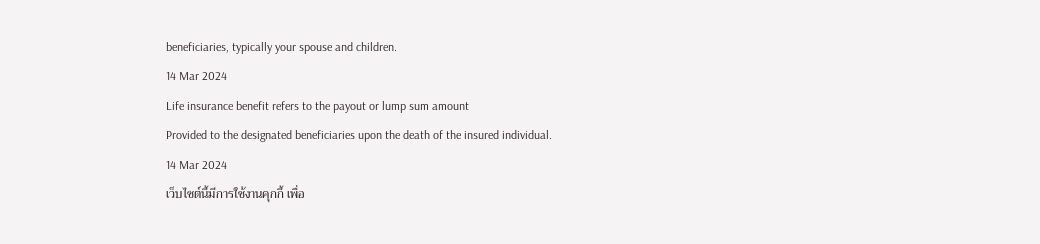beneficiaries, typically your spouse and children.
14 Mar 2024
Life insurance benefit refers to the payout or lump sum amount
Provided to the designated beneficiaries upon the death of the insured individual.
14 Mar 2024
เว็บไซต์นี้มีการใช้งานคุกกี้ เพื่อ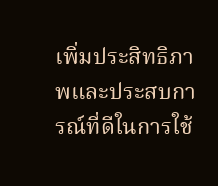เพิ่มประสิทธิภาพและประสบการณ์ที่ดีในการใช้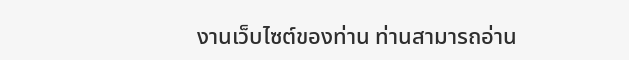งานเว็บไซต์ของท่าน ท่านสามารถอ่าน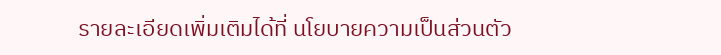รายละเอียดเพิ่มเติมได้ที่ นโยบายความเป็นส่วนตัว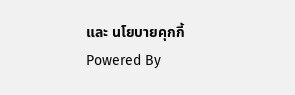และ นโยบายคุกกี้
Powered By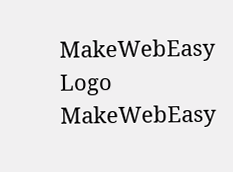MakeWebEasy Logo MakeWebEasy